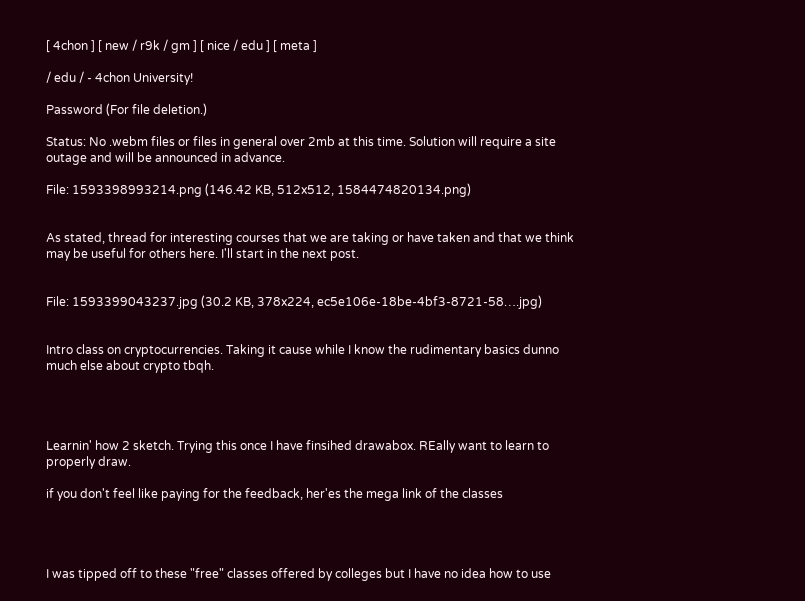[ 4chon ] [ new / r9k / gm ] [ nice / edu ] [ meta ]

/ edu / - 4chon University!

Password (For file deletion.)

Status: No .webm files or files in general over 2mb at this time. Solution will require a site outage and will be announced in advance.

File: 1593398993214.png (146.42 KB, 512x512, 1584474820134.png)


As stated, thread for interesting courses that we are taking or have taken and that we think may be useful for others here. I'll start in the next post.


File: 1593399043237.jpg (30.2 KB, 378x224, ec5e106e-18be-4bf3-8721-58….jpg)


Intro class on cryptocurrencies. Taking it cause while I know the rudimentary basics dunno much else about crypto tbqh.




Learnin' how 2 sketch. Trying this once I have finsihed drawabox. REally want to learn to properly draw.

if you don't feel like paying for the feedback, her'es the mega link of the classes




I was tipped off to these "free" classes offered by colleges but I have no idea how to use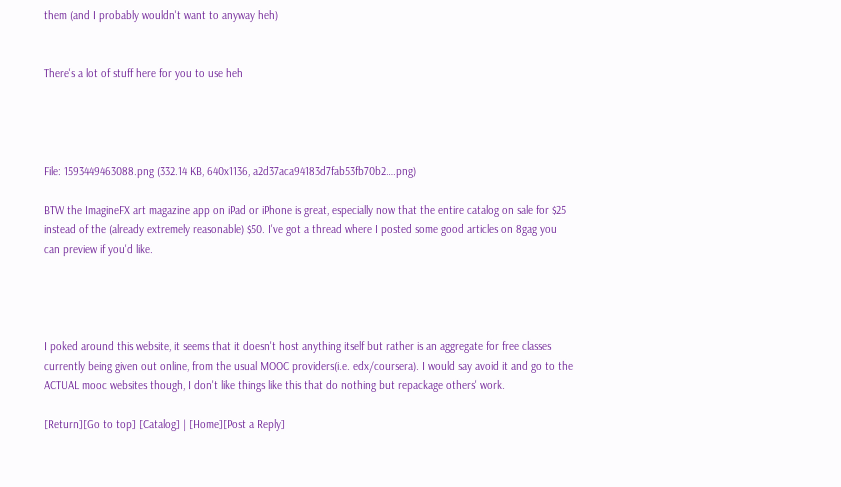them (and I probably wouldn't want to anyway heh)


There's a lot of stuff here for you to use heh




File: 1593449463088.png (332.14 KB, 640x1136, a2d37aca94183d7fab53fb70b2….png)

BTW the ImagineFX art magazine app on iPad or iPhone is great, especially now that the entire catalog on sale for $25 instead of the (already extremely reasonable) $50. I've got a thread where I posted some good articles on 8gag you can preview if you'd like.




I poked around this website, it seems that it doesn't host anything itself but rather is an aggregate for free classes currently being given out online, from the usual MOOC providers(i.e. edx/coursera). I would say avoid it and go to the ACTUAL mooc websites though, I don't like things like this that do nothing but repackage others' work.

[Return][Go to top] [Catalog] | [Home][Post a Reply]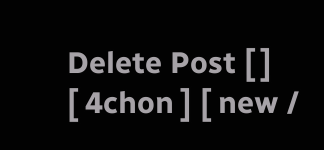Delete Post [ ]
[ 4chon ] [ new /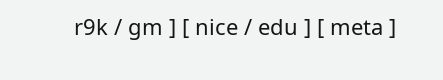r9k / gm ] [ nice / edu ] [ meta ]